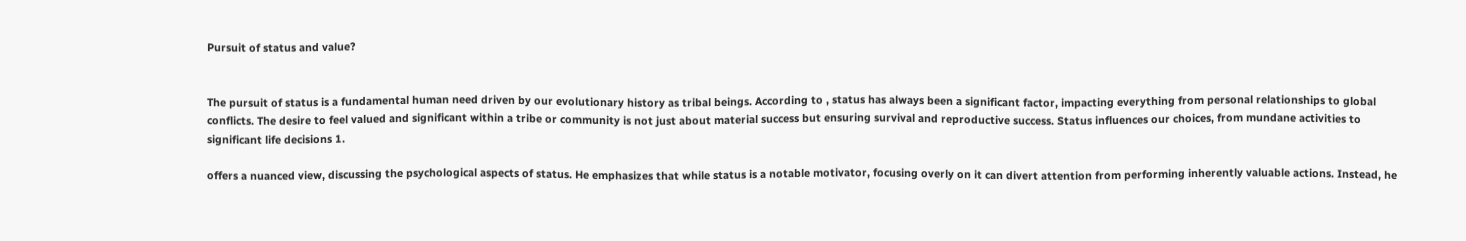Pursuit of status and value?


The pursuit of status is a fundamental human need driven by our evolutionary history as tribal beings. According to , status has always been a significant factor, impacting everything from personal relationships to global conflicts. The desire to feel valued and significant within a tribe or community is not just about material success but ensuring survival and reproductive success. Status influences our choices, from mundane activities to significant life decisions 1.

offers a nuanced view, discussing the psychological aspects of status. He emphasizes that while status is a notable motivator, focusing overly on it can divert attention from performing inherently valuable actions. Instead, he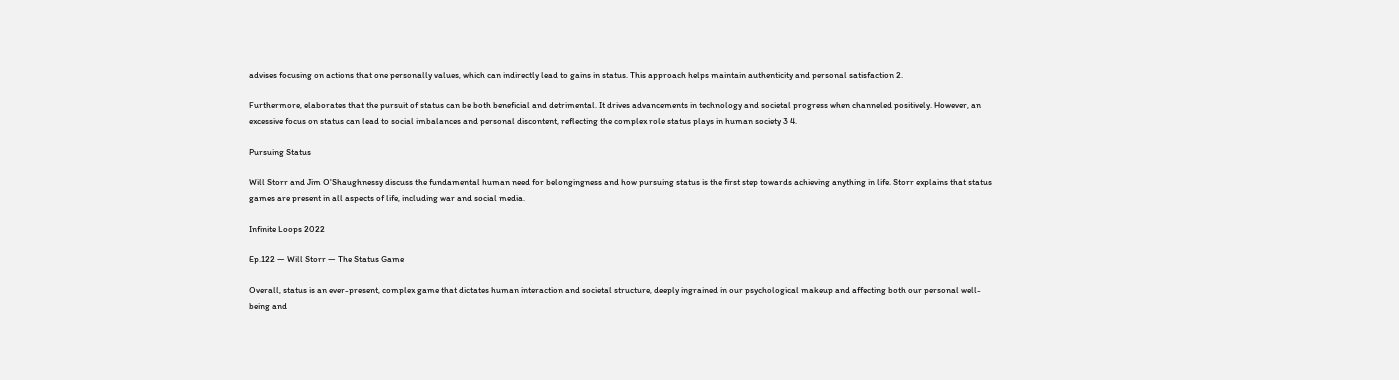advises focusing on actions that one personally values, which can indirectly lead to gains in status. This approach helps maintain authenticity and personal satisfaction 2.

Furthermore, elaborates that the pursuit of status can be both beneficial and detrimental. It drives advancements in technology and societal progress when channeled positively. However, an excessive focus on status can lead to social imbalances and personal discontent, reflecting the complex role status plays in human society 3 4.

Pursuing Status

Will Storr and Jim O'Shaughnessy discuss the fundamental human need for belongingness and how pursuing status is the first step towards achieving anything in life. Storr explains that status games are present in all aspects of life, including war and social media.

Infinite Loops 2022

Ep.122 — Will Storr — The Status Game

Overall, status is an ever-present, complex game that dictates human interaction and societal structure, deeply ingrained in our psychological makeup and affecting both our personal well-being and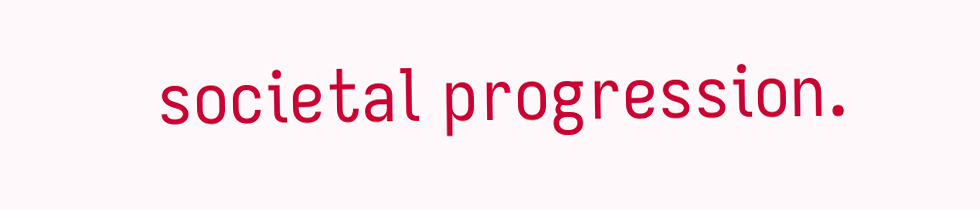societal progression.